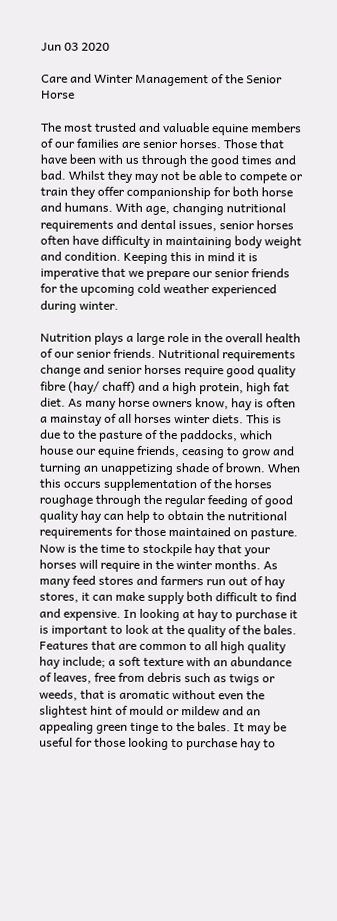Jun 03 2020

Care and Winter Management of the Senior Horse

The most trusted and valuable equine members of our families are senior horses. Those that have been with us through the good times and bad. Whilst they may not be able to compete or train they offer companionship for both horse and humans. With age, changing nutritional requirements and dental issues, senior horses often have difficulty in maintaining body weight and condition. Keeping this in mind it is imperative that we prepare our senior friends for the upcoming cold weather experienced during winter.

Nutrition plays a large role in the overall health of our senior friends. Nutritional requirements change and senior horses require good quality fibre (hay/ chaff) and a high protein, high fat diet. As many horse owners know, hay is often a mainstay of all horses winter diets. This is due to the pasture of the paddocks, which house our equine friends, ceasing to grow and turning an unappetizing shade of brown. When this occurs supplementation of the horses roughage through the regular feeding of good quality hay can help to obtain the nutritional requirements for those maintained on pasture. Now is the time to stockpile hay that your horses will require in the winter months. As many feed stores and farmers run out of hay stores, it can make supply both difficult to find and expensive. In looking at hay to purchase it is important to look at the quality of the bales. Features that are common to all high quality hay include; a soft texture with an abundance of leaves, free from debris such as twigs or weeds, that is aromatic without even the slightest hint of mould or mildew and an appealing green tinge to the bales. It may be useful for those looking to purchase hay to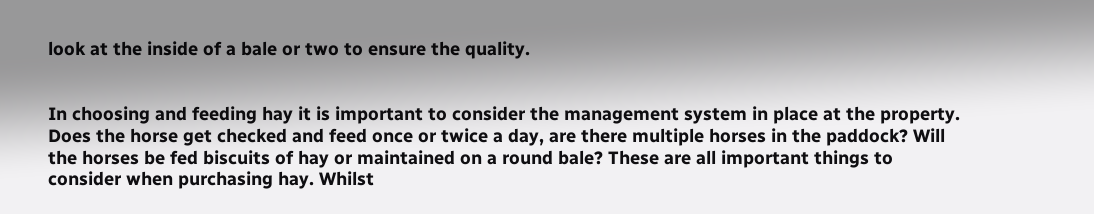look at the inside of a bale or two to ensure the quality.


In choosing and feeding hay it is important to consider the management system in place at the property. Does the horse get checked and feed once or twice a day, are there multiple horses in the paddock? Will the horses be fed biscuits of hay or maintained on a round bale? These are all important things to consider when purchasing hay. Whilst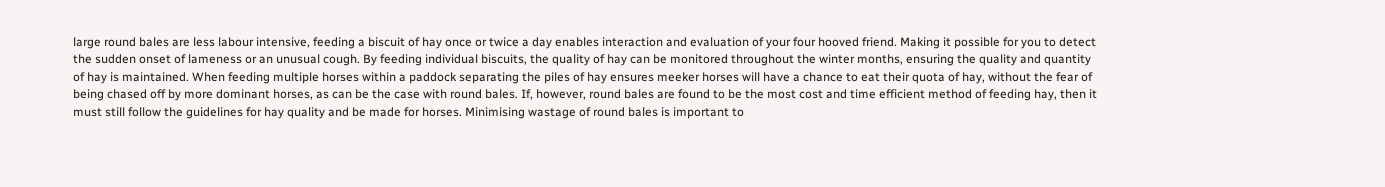large round bales are less labour intensive, feeding a biscuit of hay once or twice a day enables interaction and evaluation of your four hooved friend. Making it possible for you to detect the sudden onset of lameness or an unusual cough. By feeding individual biscuits, the quality of hay can be monitored throughout the winter months, ensuring the quality and quantity of hay is maintained. When feeding multiple horses within a paddock separating the piles of hay ensures meeker horses will have a chance to eat their quota of hay, without the fear of being chased off by more dominant horses, as can be the case with round bales. If, however, round bales are found to be the most cost and time efficient method of feeding hay, then it must still follow the guidelines for hay quality and be made for horses. Minimising wastage of round bales is important to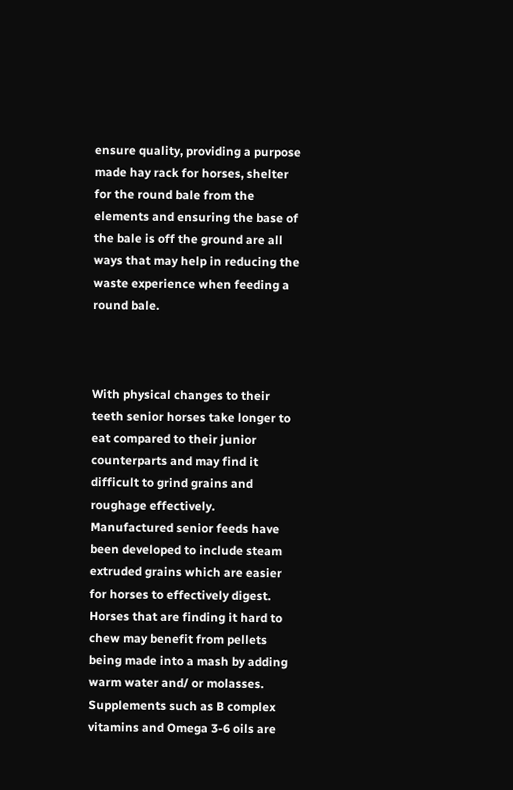ensure quality, providing a purpose made hay rack for horses, shelter for the round bale from the elements and ensuring the base of the bale is off the ground are all ways that may help in reducing the waste experience when feeding a round bale.



With physical changes to their teeth senior horses take longer to eat compared to their junior counterparts and may find it difficult to grind grains and roughage effectively. Manufactured senior feeds have been developed to include steam extruded grains which are easier for horses to effectively digest. Horses that are finding it hard to chew may benefit from pellets being made into a mash by adding warm water and/ or molasses. Supplements such as B complex vitamins and Omega 3-6 oils are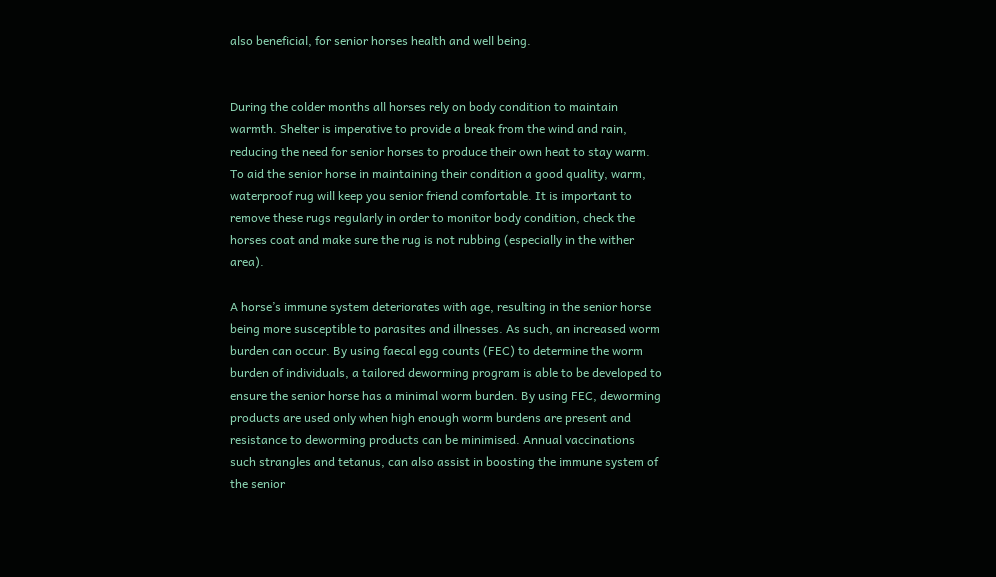also beneficial, for senior horses health and well being.


During the colder months all horses rely on body condition to maintain warmth. Shelter is imperative to provide a break from the wind and rain, reducing the need for senior horses to produce their own heat to stay warm. To aid the senior horse in maintaining their condition a good quality, warm, waterproof rug will keep you senior friend comfortable. It is important to remove these rugs regularly in order to monitor body condition, check the horses coat and make sure the rug is not rubbing (especially in the wither area).

A horse’s immune system deteriorates with age, resulting in the senior horse being more susceptible to parasites and illnesses. As such, an increased worm burden can occur. By using faecal egg counts (FEC) to determine the worm burden of individuals, a tailored deworming program is able to be developed to ensure the senior horse has a minimal worm burden. By using FEC, deworming products are used only when high enough worm burdens are present and resistance to deworming products can be minimised. Annual vaccinations such strangles and tetanus, can also assist in boosting the immune system of the senior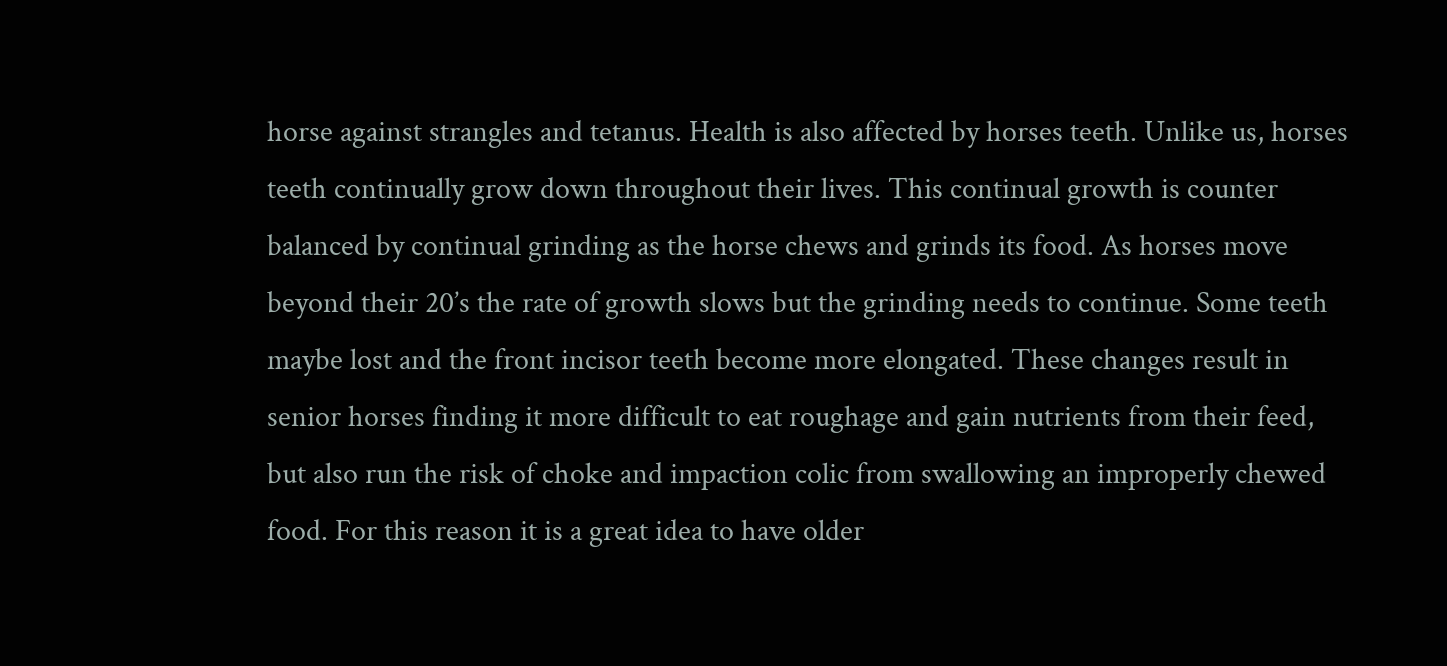horse against strangles and tetanus. Health is also affected by horses teeth. Unlike us, horses teeth continually grow down throughout their lives. This continual growth is counter balanced by continual grinding as the horse chews and grinds its food. As horses move beyond their 20’s the rate of growth slows but the grinding needs to continue. Some teeth maybe lost and the front incisor teeth become more elongated. These changes result in senior horses finding it more difficult to eat roughage and gain nutrients from their feed, but also run the risk of choke and impaction colic from swallowing an improperly chewed food. For this reason it is a great idea to have older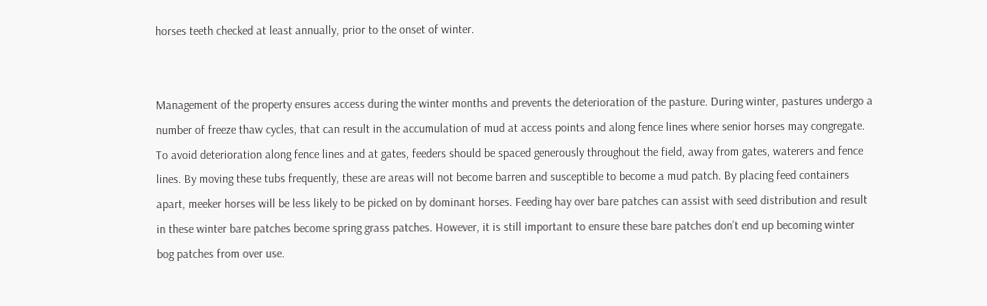horses teeth checked at least annually, prior to the onset of winter.


Management of the property ensures access during the winter months and prevents the deterioration of the pasture. During winter, pastures undergo a number of freeze thaw cycles, that can result in the accumulation of mud at access points and along fence lines where senior horses may congregate. To avoid deterioration along fence lines and at gates, feeders should be spaced generously throughout the field, away from gates, waterers and fence lines. By moving these tubs frequently, these are areas will not become barren and susceptible to become a mud patch. By placing feed containers apart, meeker horses will be less likely to be picked on by dominant horses. Feeding hay over bare patches can assist with seed distribution and result in these winter bare patches become spring grass patches. However, it is still important to ensure these bare patches don’t end up becoming winter bog patches from over use.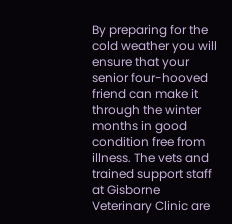By preparing for the cold weather you will ensure that your senior four-hooved friend can make it through the winter months in good condition free from illness. The vets and trained support staff at Gisborne Veterinary Clinic are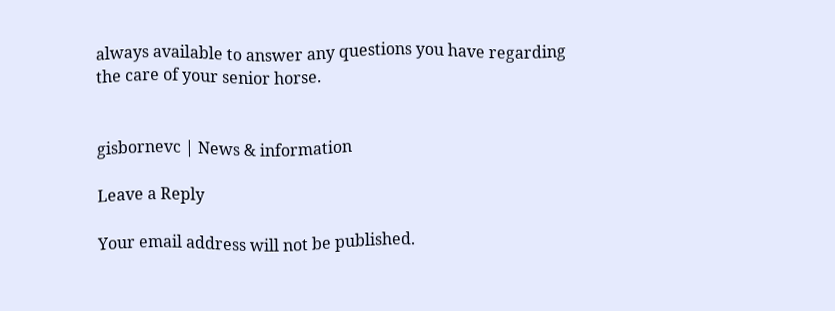always available to answer any questions you have regarding the care of your senior horse.


gisbornevc | News & information

Leave a Reply

Your email address will not be published.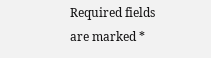Required fields are marked *